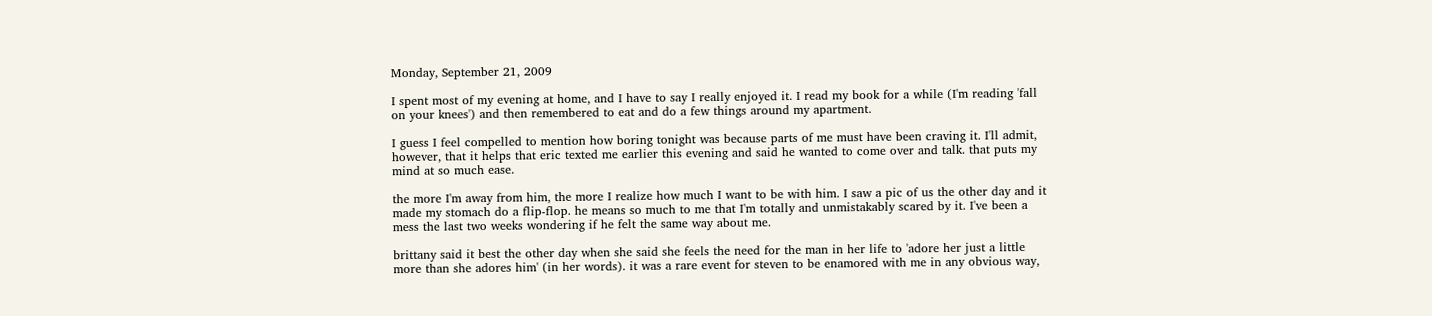Monday, September 21, 2009

I spent most of my evening at home, and I have to say I really enjoyed it. I read my book for a while (I'm reading 'fall on your knees') and then remembered to eat and do a few things around my apartment.

I guess I feel compelled to mention how boring tonight was because parts of me must have been craving it. I'll admit, however, that it helps that eric texted me earlier this evening and said he wanted to come over and talk. that puts my mind at so much ease.

the more I'm away from him, the more I realize how much I want to be with him. I saw a pic of us the other day and it made my stomach do a flip-flop. he means so much to me that I'm totally and unmistakably scared by it. I've been a mess the last two weeks wondering if he felt the same way about me.

brittany said it best the other day when she said she feels the need for the man in her life to 'adore her just a little more than she adores him' (in her words). it was a rare event for steven to be enamored with me in any obvious way,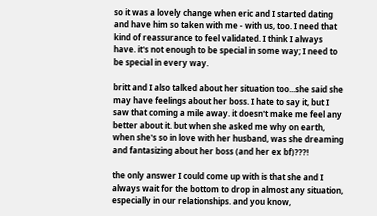so it was a lovely change when eric and I started dating and have him so taken with me - with us, too. I need that kind of reassurance to feel validated. I think I always have. it's not enough to be special in some way; I need to be special in every way.

britt and I also talked about her situation too...she said she may have feelings about her boss. I hate to say it, but I saw that coming a mile away. it doesn't make me feel any better about it. but when she asked me why on earth, when she's so in love with her husband, was she dreaming and fantasizing about her boss (and her ex bf)???!

the only answer I could come up with is that she and I always wait for the bottom to drop in almost any situation, especially in our relationships. and you know,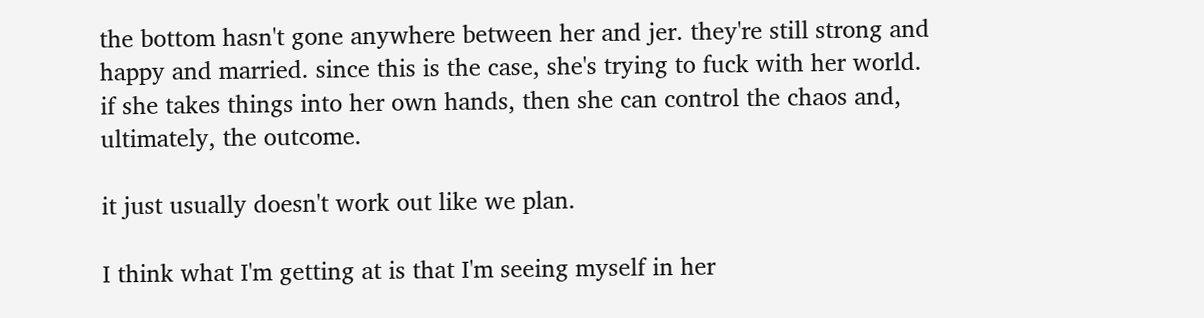the bottom hasn't gone anywhere between her and jer. they're still strong and happy and married. since this is the case, she's trying to fuck with her world. if she takes things into her own hands, then she can control the chaos and, ultimately, the outcome.

it just usually doesn't work out like we plan.

I think what I'm getting at is that I'm seeing myself in her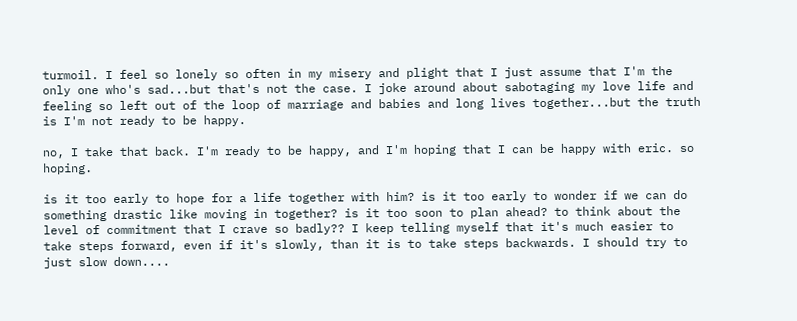turmoil. I feel so lonely so often in my misery and plight that I just assume that I'm the only one who's sad...but that's not the case. I joke around about sabotaging my love life and feeling so left out of the loop of marriage and babies and long lives together...but the truth is I'm not ready to be happy.

no, I take that back. I'm ready to be happy, and I'm hoping that I can be happy with eric. so hoping.

is it too early to hope for a life together with him? is it too early to wonder if we can do something drastic like moving in together? is it too soon to plan ahead? to think about the level of commitment that I crave so badly?? I keep telling myself that it's much easier to take steps forward, even if it's slowly, than it is to take steps backwards. I should try to just slow down....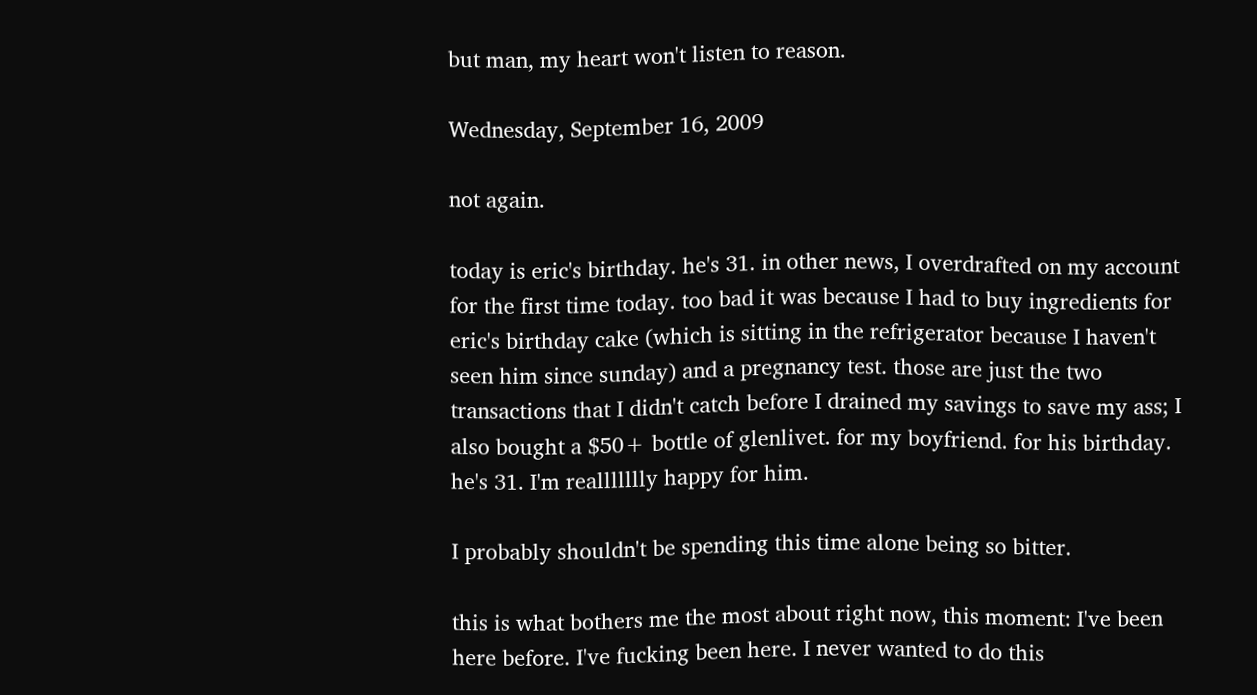but man, my heart won't listen to reason.

Wednesday, September 16, 2009

not again.

today is eric's birthday. he's 31. in other news, I overdrafted on my account for the first time today. too bad it was because I had to buy ingredients for eric's birthday cake (which is sitting in the refrigerator because I haven't seen him since sunday) and a pregnancy test. those are just the two transactions that I didn't catch before I drained my savings to save my ass; I also bought a $50+ bottle of glenlivet. for my boyfriend. for his birthday. he's 31. I'm reallllllly happy for him.

I probably shouldn't be spending this time alone being so bitter.

this is what bothers me the most about right now, this moment: I've been here before. I've fucking been here. I never wanted to do this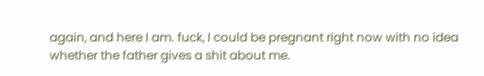again, and here I am. fuck, I could be pregnant right now with no idea whether the father gives a shit about me.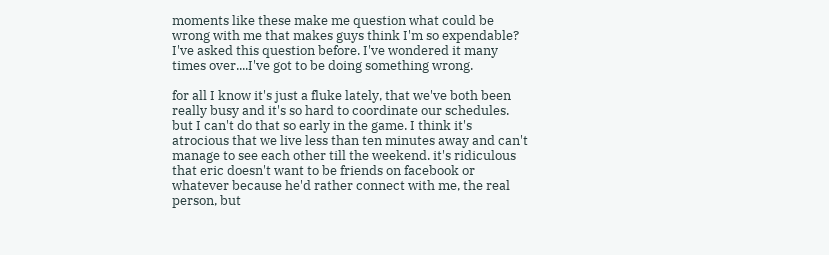moments like these make me question what could be wrong with me that makes guys think I'm so expendable? I've asked this question before. I've wondered it many times over....I've got to be doing something wrong.

for all I know it's just a fluke lately, that we've both been really busy and it's so hard to coordinate our schedules. but I can't do that so early in the game. I think it's atrocious that we live less than ten minutes away and can't manage to see each other till the weekend. it's ridiculous that eric doesn't want to be friends on facebook or whatever because he'd rather connect with me, the real person, but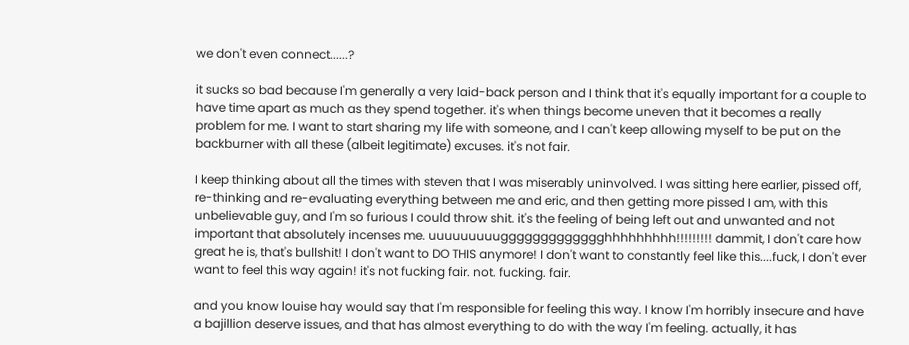we don't even connect......?

it sucks so bad because I'm generally a very laid-back person and I think that it's equally important for a couple to have time apart as much as they spend together. it's when things become uneven that it becomes a really problem for me. I want to start sharing my life with someone, and I can't keep allowing myself to be put on the backburner with all these (albeit legitimate) excuses. it's not fair.

I keep thinking about all the times with steven that I was miserably uninvolved. I was sitting here earlier, pissed off, re-thinking and re-evaluating everything between me and eric, and then getting more pissed I am, with this unbelievable guy, and I'm so furious I could throw shit. it's the feeling of being left out and unwanted and not important that absolutely incenses me. uuuuuuuuuggggggggggggghhhhhhhhh!!!!!!!!! dammit, I don't care how great he is, that's bullshit! I don't want to DO THIS anymore! I don't want to constantly feel like this....fuck, I don't ever want to feel this way again! it's not fucking fair. not. fucking. fair.

and you know louise hay would say that I'm responsible for feeling this way. I know I'm horribly insecure and have a bajillion deserve issues, and that has almost everything to do with the way I'm feeling. actually, it has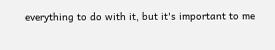everything to do with it, but it's important to me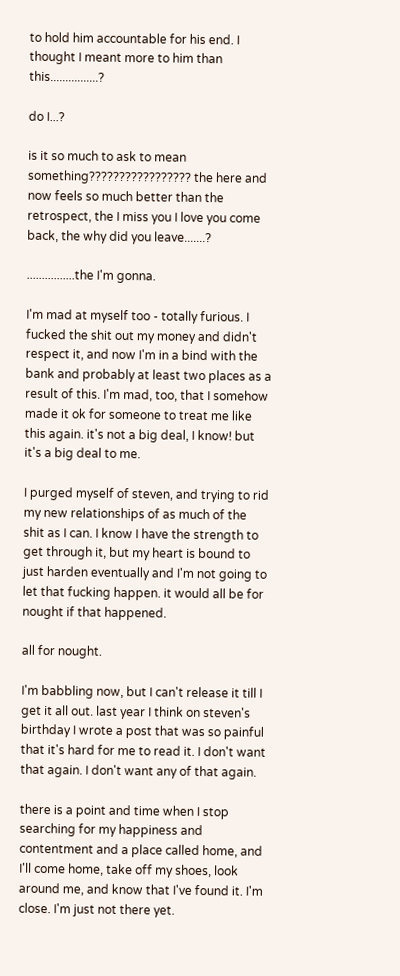to hold him accountable for his end. I thought I meant more to him than this................?

do I...?

is it so much to ask to mean something????????????????? the here and now feels so much better than the retrospect, the I miss you I love you come back, the why did you leave.......?

................the I'm gonna.

I'm mad at myself too - totally furious. I fucked the shit out my money and didn't respect it, and now I'm in a bind with the bank and probably at least two places as a result of this. I'm mad, too, that I somehow made it ok for someone to treat me like this again. it's not a big deal, I know! but it's a big deal to me.

I purged myself of steven, and trying to rid my new relationships of as much of the shit as I can. I know I have the strength to get through it, but my heart is bound to just harden eventually and I'm not going to let that fucking happen. it would all be for nought if that happened.

all for nought.

I'm babbling now, but I can't release it till I get it all out. last year I think on steven's birthday I wrote a post that was so painful that it's hard for me to read it. I don't want that again. I don't want any of that again.

there is a point and time when I stop searching for my happiness and contentment and a place called home, and I'll come home, take off my shoes, look around me, and know that I've found it. I'm close. I'm just not there yet.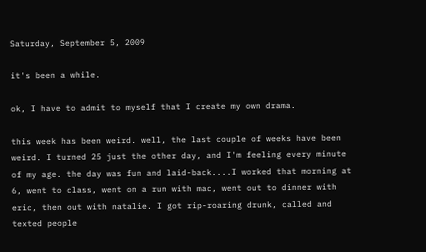Saturday, September 5, 2009

it's been a while.

ok, I have to admit to myself that I create my own drama.

this week has been weird. well, the last couple of weeks have been weird. I turned 25 just the other day, and I'm feeling every minute of my age. the day was fun and laid-back....I worked that morning at 6, went to class, went on a run with mac, went out to dinner with eric, then out with natalie. I got rip-roaring drunk, called and texted people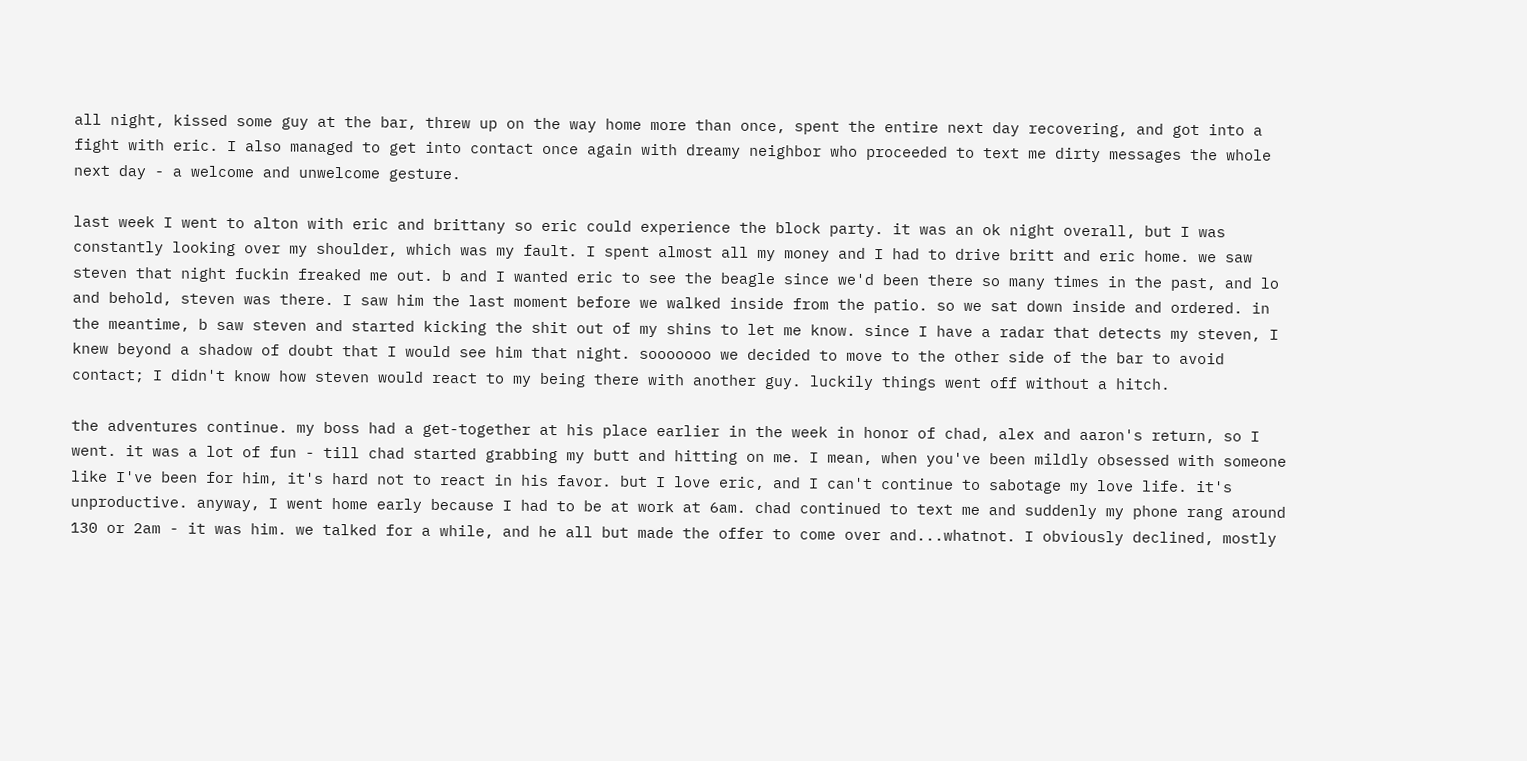all night, kissed some guy at the bar, threw up on the way home more than once, spent the entire next day recovering, and got into a fight with eric. I also managed to get into contact once again with dreamy neighbor who proceeded to text me dirty messages the whole next day - a welcome and unwelcome gesture.

last week I went to alton with eric and brittany so eric could experience the block party. it was an ok night overall, but I was constantly looking over my shoulder, which was my fault. I spent almost all my money and I had to drive britt and eric home. we saw steven that night fuckin freaked me out. b and I wanted eric to see the beagle since we'd been there so many times in the past, and lo and behold, steven was there. I saw him the last moment before we walked inside from the patio. so we sat down inside and ordered. in the meantime, b saw steven and started kicking the shit out of my shins to let me know. since I have a radar that detects my steven, I knew beyond a shadow of doubt that I would see him that night. sooooooo we decided to move to the other side of the bar to avoid contact; I didn't know how steven would react to my being there with another guy. luckily things went off without a hitch.

the adventures continue. my boss had a get-together at his place earlier in the week in honor of chad, alex and aaron's return, so I went. it was a lot of fun - till chad started grabbing my butt and hitting on me. I mean, when you've been mildly obsessed with someone like I've been for him, it's hard not to react in his favor. but I love eric, and I can't continue to sabotage my love life. it's unproductive. anyway, I went home early because I had to be at work at 6am. chad continued to text me and suddenly my phone rang around 130 or 2am - it was him. we talked for a while, and he all but made the offer to come over and...whatnot. I obviously declined, mostly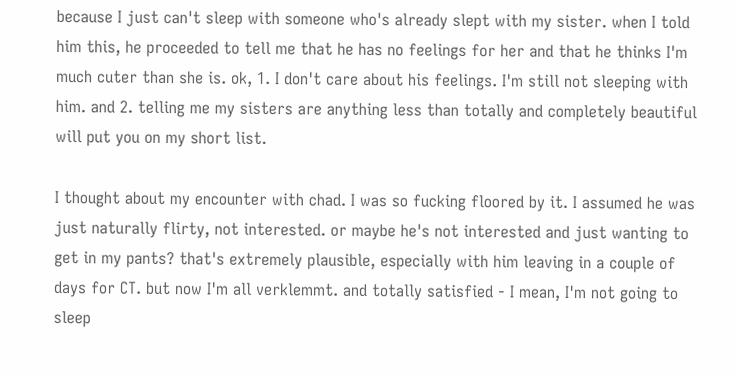because I just can't sleep with someone who's already slept with my sister. when I told him this, he proceeded to tell me that he has no feelings for her and that he thinks I'm much cuter than she is. ok, 1. I don't care about his feelings. I'm still not sleeping with him. and 2. telling me my sisters are anything less than totally and completely beautiful will put you on my short list.

I thought about my encounter with chad. I was so fucking floored by it. I assumed he was just naturally flirty, not interested. or maybe he's not interested and just wanting to get in my pants? that's extremely plausible, especially with him leaving in a couple of days for CT. but now I'm all verklemmt. and totally satisfied - I mean, I'm not going to sleep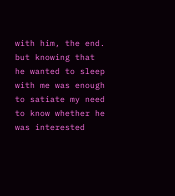with him, the end. but knowing that he wanted to sleep with me was enough to satiate my need to know whether he was interested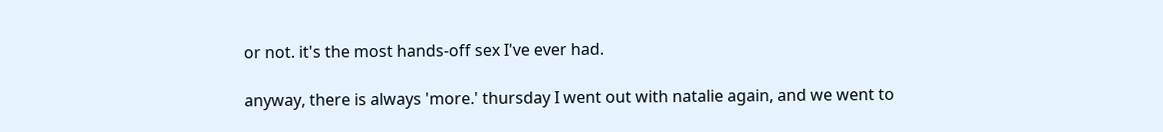or not. it's the most hands-off sex I've ever had.

anyway, there is always 'more.' thursday I went out with natalie again, and we went to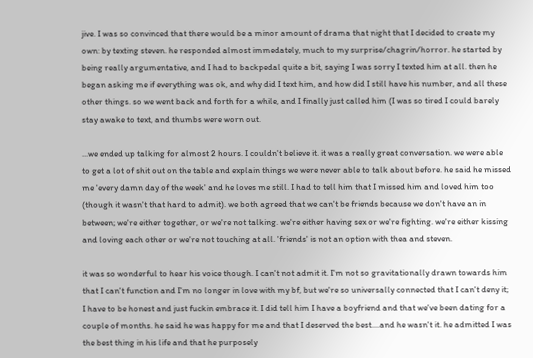jive. I was so convinced that there would be a minor amount of drama that night that I decided to create my own: by texting steven. he responded almost immedately, much to my surprise/chagrin/horror. he started by being really argumentative, and I had to backpedal quite a bit, saying I was sorry I texted him at all. then he began asking me if everything was ok, and why did I text him, and how did I still have his number, and all these other things. so we went back and forth for a while, and I finally just called him (I was so tired I could barely stay awake to text, and thumbs were worn out.

...we ended up talking for almost 2 hours. I couldn't believe it. it was a really great conversation. we were able to get a lot of shit out on the table and explain things we were never able to talk about before. he said he missed me 'every damn day of the week' and he loves me still. I had to tell him that I missed him and loved him too (though it wasn't that hard to admit). we both agreed that we can't be friends because we don't have an in between; we're either together, or we're not talking. we're either having sex or we're fighting. we're either kissing and loving each other or we're not touching at all. 'friends' is not an option with thea and steven.

it was so wonderful to hear his voice though. I can't not admit it. I'm not so gravitationally drawn towards him that I can't function and I'm no longer in love with my bf, but we're so universally connected that I can't deny it; I have to be honest and just fuckin embrace it. I did tell him I have a boyfriend and that we've been dating for a couple of months. he said he was happy for me and that I deserved the best....and he wasn't it. he admitted I was the best thing in his life and that he purposely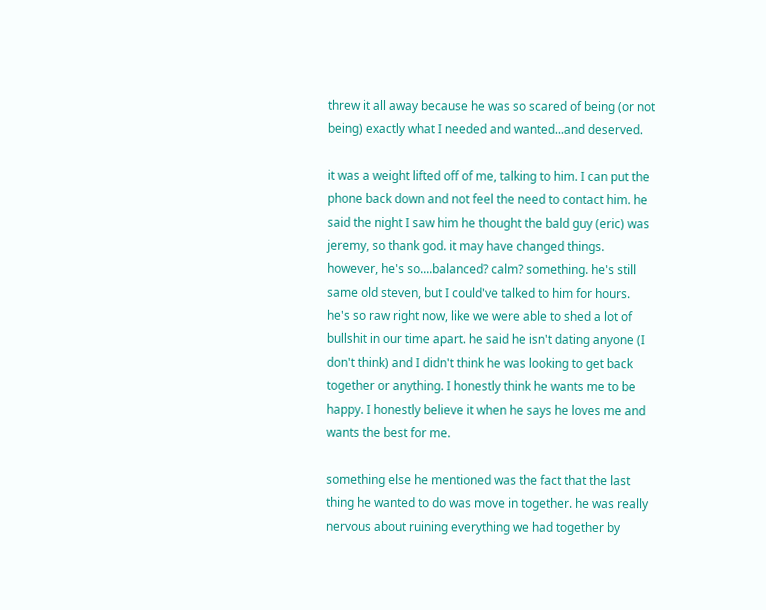threw it all away because he was so scared of being (or not being) exactly what I needed and wanted...and deserved.

it was a weight lifted off of me, talking to him. I can put the phone back down and not feel the need to contact him. he said the night I saw him he thought the bald guy (eric) was jeremy, so thank god. it may have changed things. however, he's so....balanced? calm? something. he's still same old steven, but I could've talked to him for hours. he's so raw right now, like we were able to shed a lot of bullshit in our time apart. he said he isn't dating anyone (I don't think) and I didn't think he was looking to get back together or anything. I honestly think he wants me to be happy. I honestly believe it when he says he loves me and wants the best for me.

something else he mentioned was the fact that the last thing he wanted to do was move in together. he was really nervous about ruining everything we had together by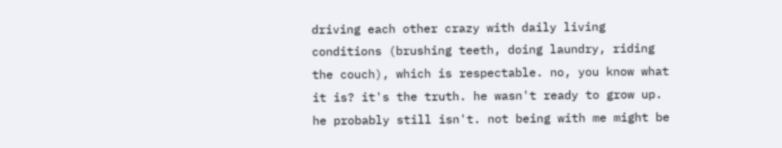driving each other crazy with daily living conditions (brushing teeth, doing laundry, riding the couch), which is respectable. no, you know what it is? it's the truth. he wasn't ready to grow up. he probably still isn't. not being with me might be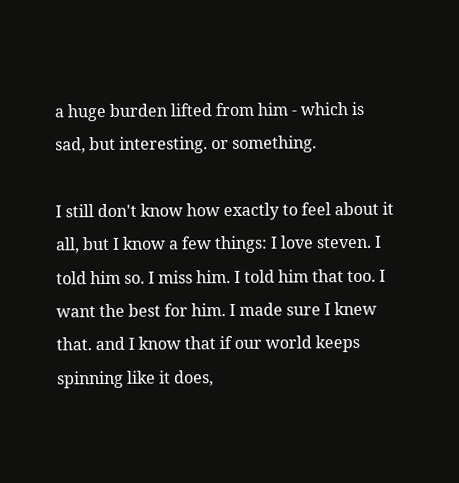a huge burden lifted from him - which is sad, but interesting. or something.

I still don't know how exactly to feel about it all, but I know a few things: I love steven. I told him so. I miss him. I told him that too. I want the best for him. I made sure I knew that. and I know that if our world keeps spinning like it does,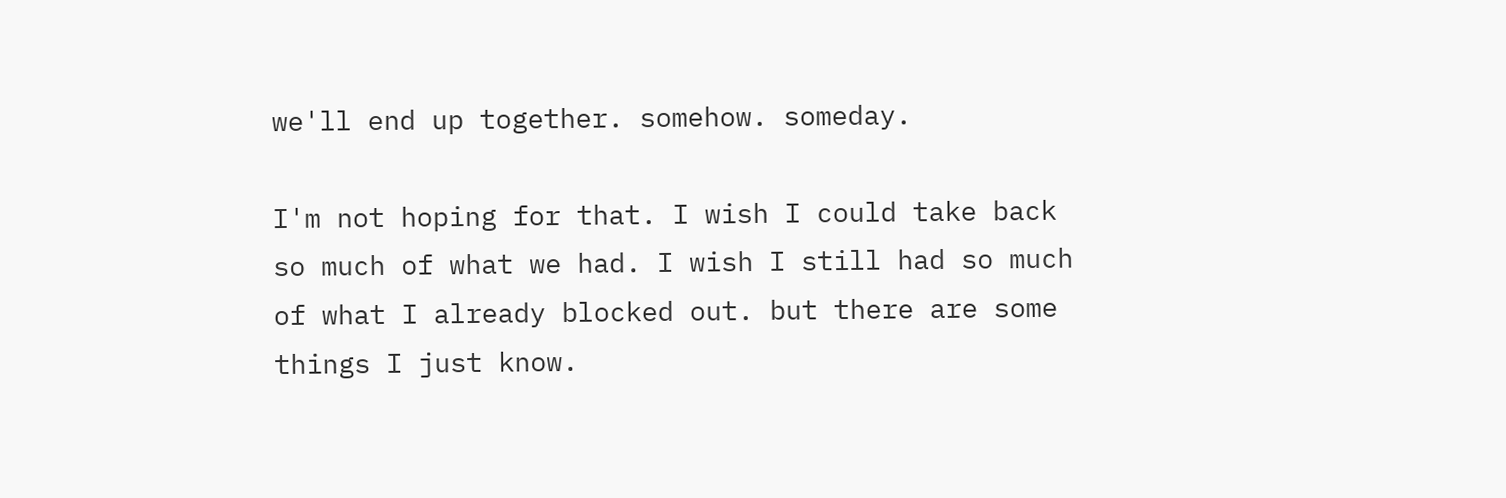we'll end up together. somehow. someday.

I'm not hoping for that. I wish I could take back so much of what we had. I wish I still had so much of what I already blocked out. but there are some things I just know.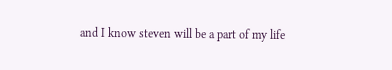and I know steven will be a part of my life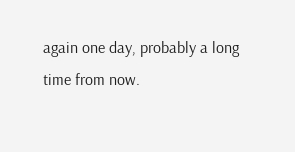again one day, probably a long time from now.